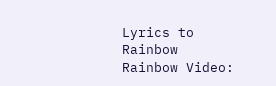Lyrics to Rainbow
Rainbow Video: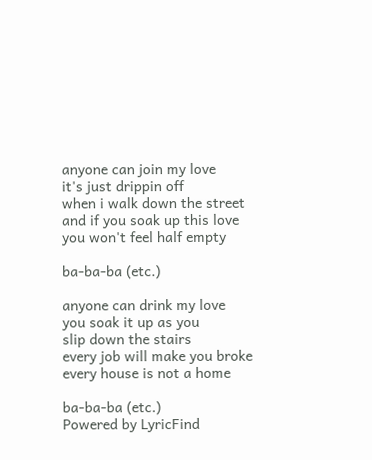anyone can join my love
it's just drippin off
when i walk down the street
and if you soak up this love
you won't feel half empty

ba-ba-ba (etc.)

anyone can drink my love
you soak it up as you
slip down the stairs
every job will make you broke
every house is not a home

ba-ba-ba (etc.)
Powered by LyricFind